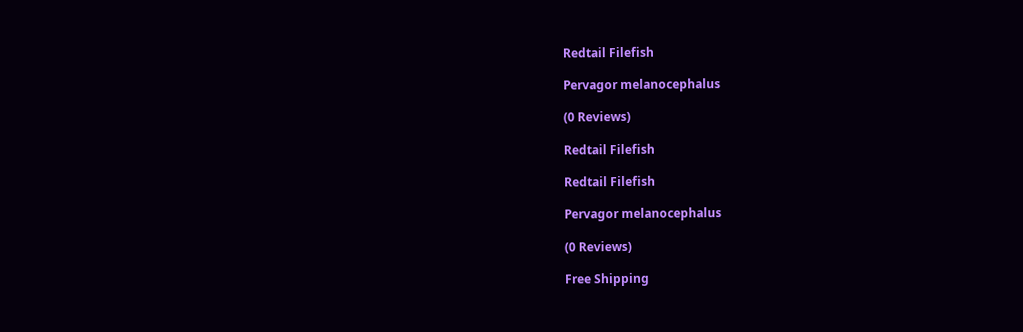Redtail Filefish

Pervagor melanocephalus

(0 Reviews)

Redtail Filefish

Redtail Filefish

Pervagor melanocephalus

(0 Reviews)

Free Shipping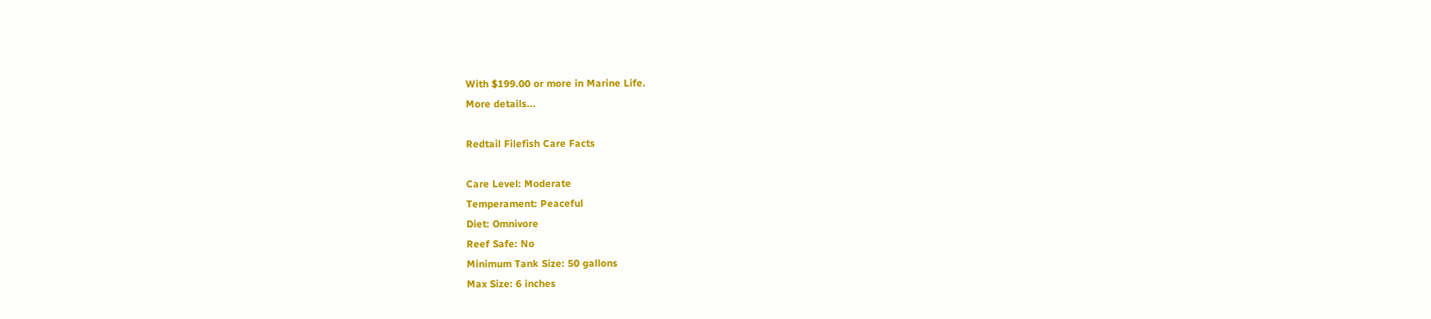With $199.00 or more in Marine Life.
More details...

Redtail Filefish Care Facts

Care Level: Moderate
Temperament: Peaceful
Diet: Omnivore
Reef Safe: No
Minimum Tank Size: 50 gallons
Max Size: 6 inches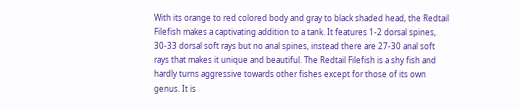With its orange to red colored body and gray to black shaded head, the Redtail Filefish makes a captivating addition to a tank. It features 1-2 dorsal spines, 30-33 dorsal soft rays but no anal spines, instead there are 27-30 anal soft rays that makes it unique and beautiful. The Redtail Filefish is a shy fish and hardly turns aggressive towards other fishes except for those of its own genus. It is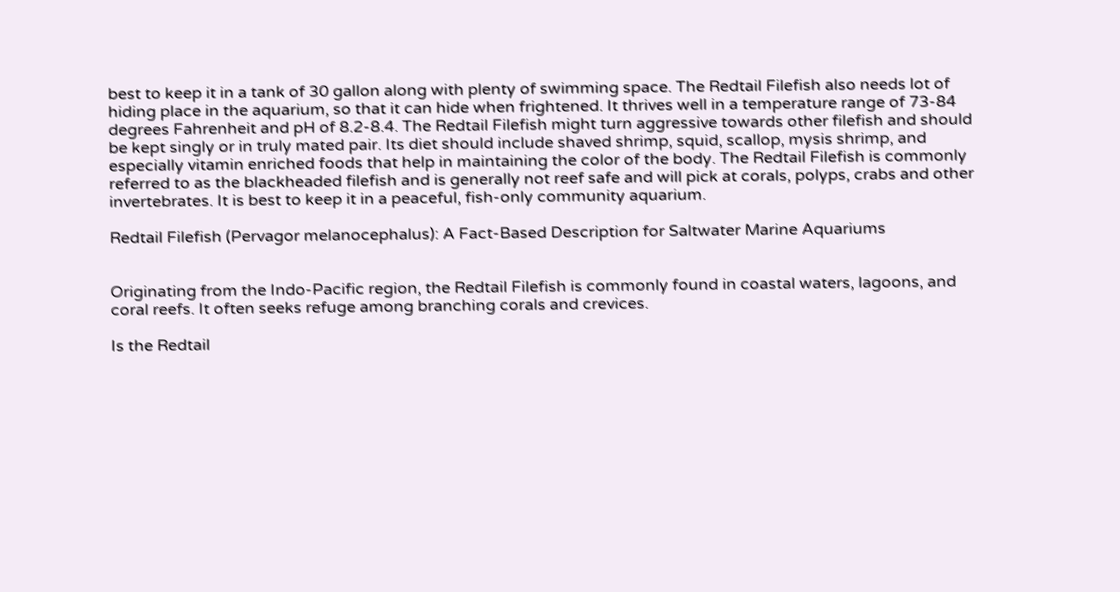best to keep it in a tank of 30 gallon along with plenty of swimming space. The Redtail Filefish also needs lot of hiding place in the aquarium, so that it can hide when frightened. It thrives well in a temperature range of 73-84 degrees Fahrenheit and pH of 8.2-8.4. The Redtail Filefish might turn aggressive towards other filefish and should be kept singly or in truly mated pair. Its diet should include shaved shrimp, squid, scallop, mysis shrimp, and especially vitamin enriched foods that help in maintaining the color of the body. The Redtail Filefish is commonly referred to as the blackheaded filefish and is generally not reef safe and will pick at corals, polyps, crabs and other invertebrates. It is best to keep it in a peaceful, fish-only community aquarium.

Redtail Filefish (Pervagor melanocephalus): A Fact-Based Description for Saltwater Marine Aquariums


Originating from the Indo-Pacific region, the Redtail Filefish is commonly found in coastal waters, lagoons, and coral reefs. It often seeks refuge among branching corals and crevices.

Is the Redtail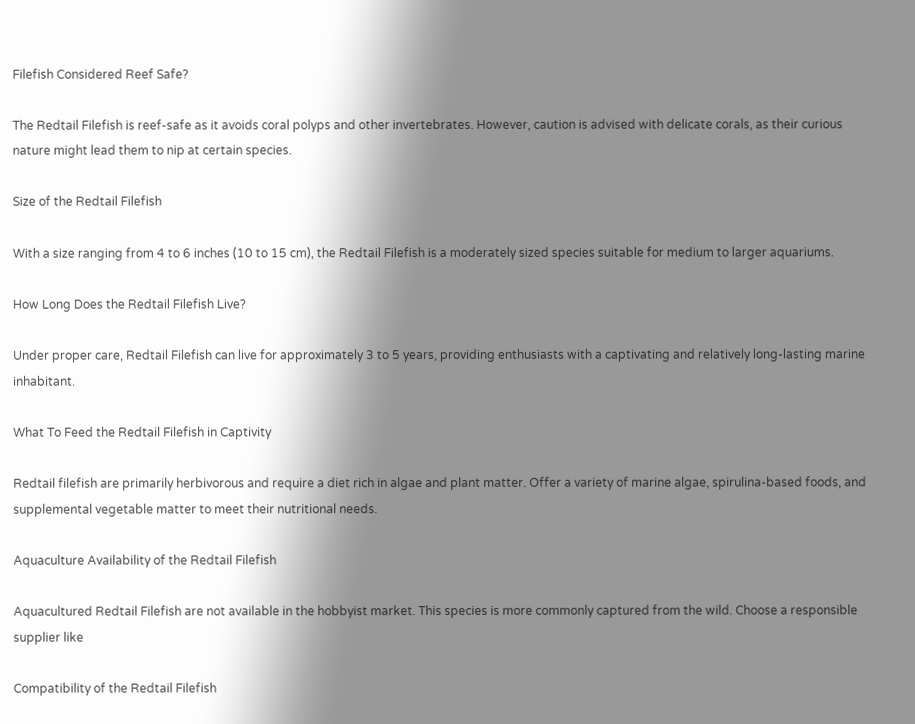Filefish Considered Reef Safe?

The Redtail Filefish is reef-safe as it avoids coral polyps and other invertebrates. However, caution is advised with delicate corals, as their curious nature might lead them to nip at certain species.

Size of the Redtail Filefish

With a size ranging from 4 to 6 inches (10 to 15 cm), the Redtail Filefish is a moderately sized species suitable for medium to larger aquariums.

How Long Does the Redtail Filefish Live?

Under proper care, Redtail Filefish can live for approximately 3 to 5 years, providing enthusiasts with a captivating and relatively long-lasting marine inhabitant.

What To Feed the Redtail Filefish in Captivity

Redtail filefish are primarily herbivorous and require a diet rich in algae and plant matter. Offer a variety of marine algae, spirulina-based foods, and supplemental vegetable matter to meet their nutritional needs.

Aquaculture Availability of the Redtail Filefish

Aquacultured Redtail Filefish are not available in the hobbyist market. This species is more commonly captured from the wild. Choose a responsible supplier like

Compatibility of the Redtail Filefish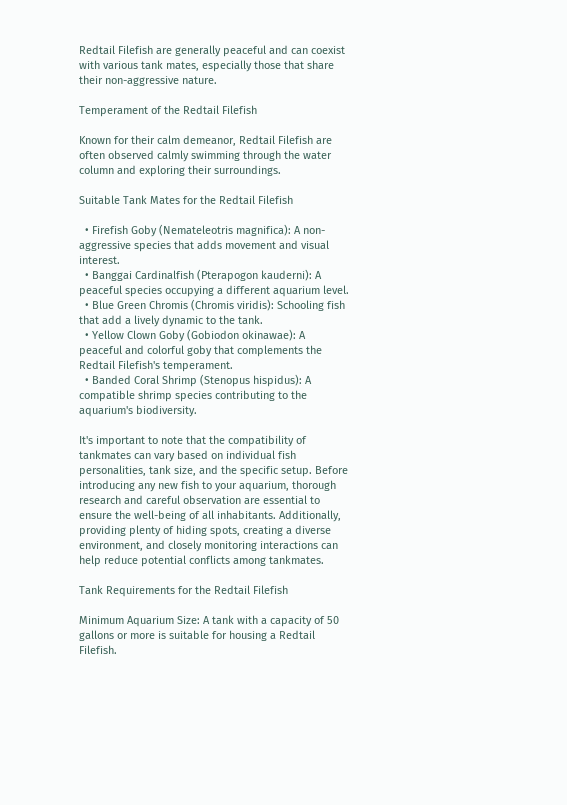Redtail Filefish are generally peaceful and can coexist with various tank mates, especially those that share their non-aggressive nature.

Temperament of the Redtail Filefish

Known for their calm demeanor, Redtail Filefish are often observed calmly swimming through the water column and exploring their surroundings.

Suitable Tank Mates for the Redtail Filefish

  • Firefish Goby (Nemateleotris magnifica): A non-aggressive species that adds movement and visual interest.
  • Banggai Cardinalfish (Pterapogon kauderni): A peaceful species occupying a different aquarium level.
  • Blue Green Chromis (Chromis viridis): Schooling fish that add a lively dynamic to the tank.
  • Yellow Clown Goby (Gobiodon okinawae): A peaceful and colorful goby that complements the Redtail Filefish's temperament.
  • Banded Coral Shrimp (Stenopus hispidus): A compatible shrimp species contributing to the aquarium's biodiversity.

It's important to note that the compatibility of tankmates can vary based on individual fish personalities, tank size, and the specific setup. Before introducing any new fish to your aquarium, thorough research and careful observation are essential to ensure the well-being of all inhabitants. Additionally, providing plenty of hiding spots, creating a diverse environment, and closely monitoring interactions can help reduce potential conflicts among tankmates.

Tank Requirements for the Redtail Filefish

Minimum Aquarium Size: A tank with a capacity of 50 gallons or more is suitable for housing a Redtail Filefish.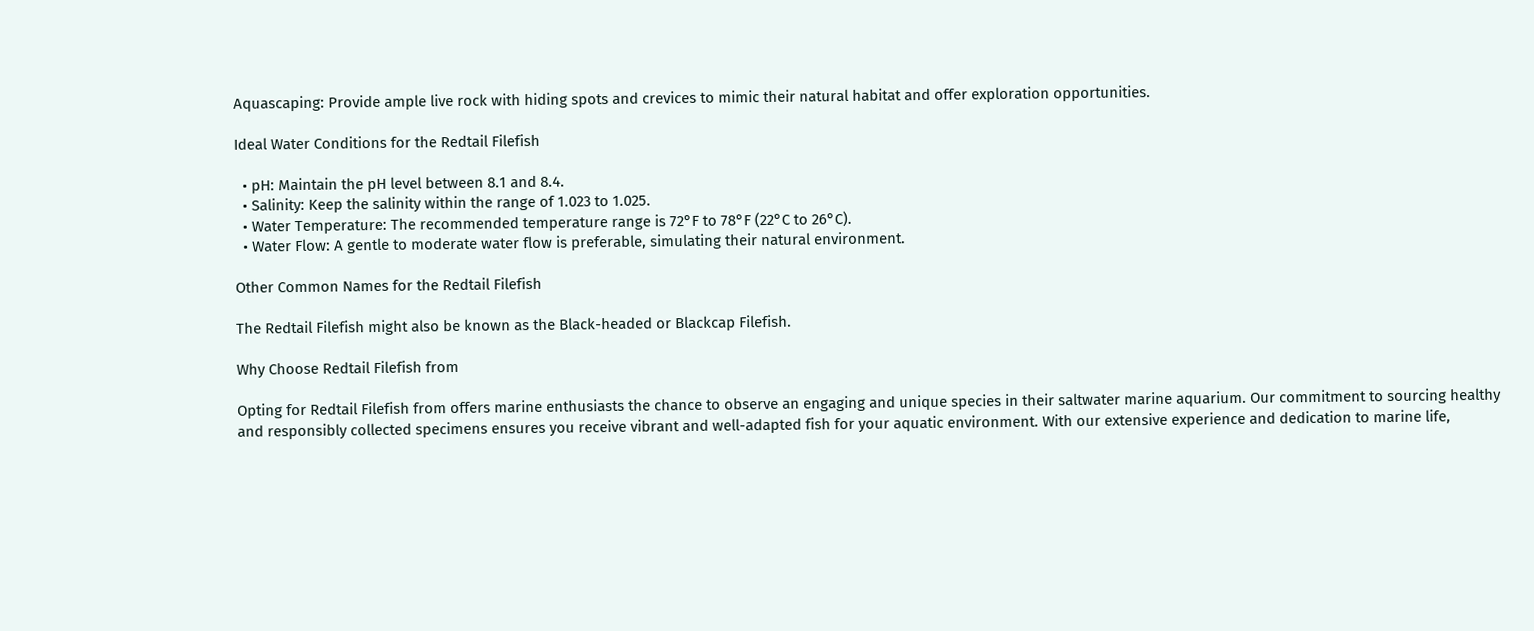Aquascaping: Provide ample live rock with hiding spots and crevices to mimic their natural habitat and offer exploration opportunities.

Ideal Water Conditions for the Redtail Filefish

  • pH: Maintain the pH level between 8.1 and 8.4.
  • Salinity: Keep the salinity within the range of 1.023 to 1.025.
  • Water Temperature: The recommended temperature range is 72°F to 78°F (22°C to 26°C).
  • Water Flow: A gentle to moderate water flow is preferable, simulating their natural environment.

Other Common Names for the Redtail Filefish

The Redtail Filefish might also be known as the Black-headed or Blackcap Filefish.

Why Choose Redtail Filefish from

Opting for Redtail Filefish from offers marine enthusiasts the chance to observe an engaging and unique species in their saltwater marine aquarium. Our commitment to sourcing healthy and responsibly collected specimens ensures you receive vibrant and well-adapted fish for your aquatic environment. With our extensive experience and dedication to marine life,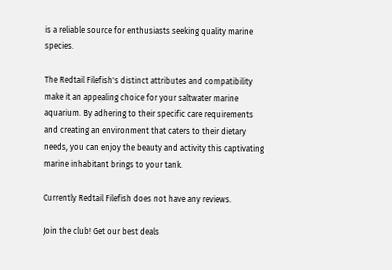is a reliable source for enthusiasts seeking quality marine species.

The Redtail Filefish's distinct attributes and compatibility make it an appealing choice for your saltwater marine aquarium. By adhering to their specific care requirements and creating an environment that caters to their dietary needs, you can enjoy the beauty and activity this captivating marine inhabitant brings to your tank.

Currently Redtail Filefish does not have any reviews.

Join the club! Get our best deals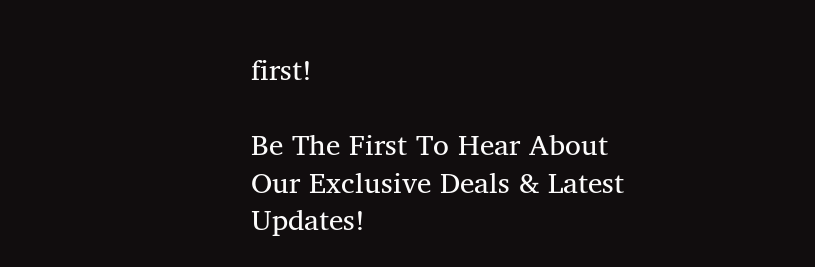first!

Be The First To Hear About Our Exclusive Deals & Latest Updates!